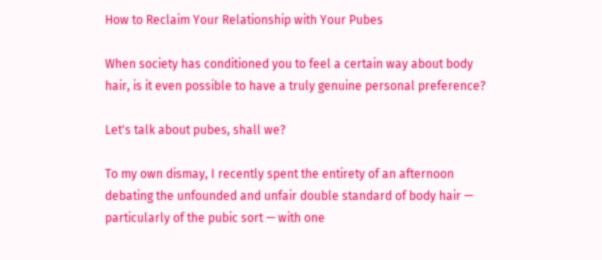How to Reclaim Your Relationship with Your Pubes

When society has conditioned you to feel a certain way about body hair, is it even possible to have a truly genuine personal preference?

Let's talk about pubes, shall we?

To my own dismay, I recently spent the entirety of an afternoon debating the unfounded and unfair double standard of body hair — particularly of the pubic sort — with one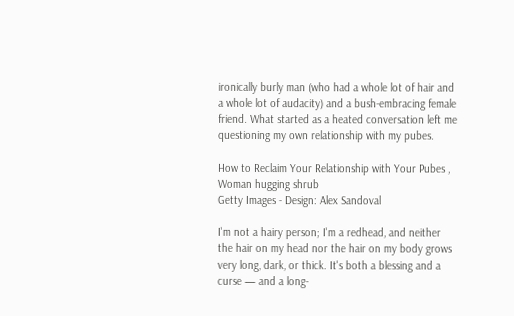ironically burly man (who had a whole lot of hair and a whole lot of audacity) and a bush-embracing female friend. What started as a heated conversation left me questioning my own relationship with my pubes.

How to Reclaim Your Relationship with Your Pubes , Woman hugging shrub
Getty Images - Design: Alex Sandoval

I'm not a hairy person; I'm a redhead, and neither the hair on my head nor the hair on my body grows very long, dark, or thick. It's both a blessing and a curse — and a long-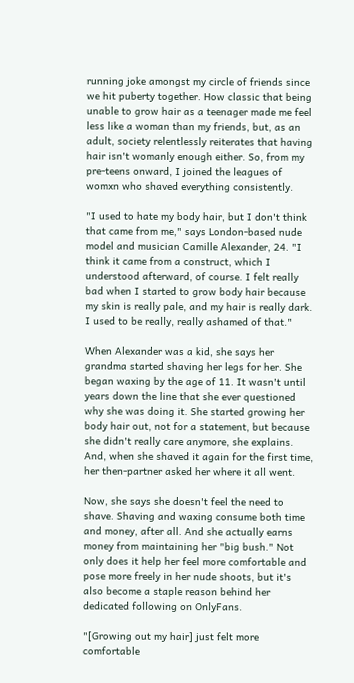running joke amongst my circle of friends since we hit puberty together. How classic that being unable to grow hair as a teenager made me feel less like a woman than my friends, but, as an adult, society relentlessly reiterates that having hair isn't womanly enough either. So, from my pre-teens onward, I joined the leagues of womxn who shaved everything consistently.

"I used to hate my body hair, but I don't think that came from me," says London-based nude model and musician Camille Alexander, 24. "I think it came from a construct, which I understood afterward, of course. I felt really bad when I started to grow body hair because my skin is really pale, and my hair is really dark. I used to be really, really ashamed of that."

When Alexander was a kid, she says her grandma started shaving her legs for her. She began waxing by the age of 11. It wasn't until years down the line that she ever questioned why she was doing it. She started growing her body hair out, not for a statement, but because she didn't really care anymore, she explains. And, when she shaved it again for the first time, her then-partner asked her where it all went.

Now, she says she doesn't feel the need to shave. Shaving and waxing consume both time and money, after all. And she actually earns money from maintaining her "big bush." Not only does it help her feel more comfortable and pose more freely in her nude shoots, but it's also become a staple reason behind her dedicated following on OnlyFans.

"[Growing out my hair] just felt more comfortable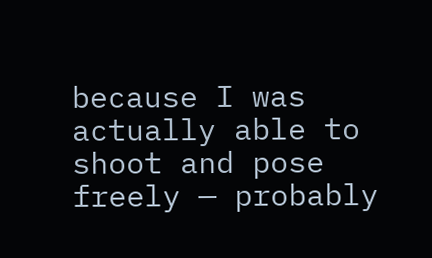because I was actually able to shoot and pose freely — probably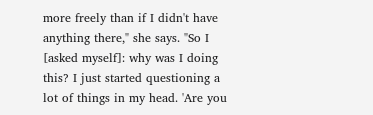more freely than if I didn't have anything there," she says. "So I [asked myself]: why was I doing this? I just started questioning a lot of things in my head. 'Are you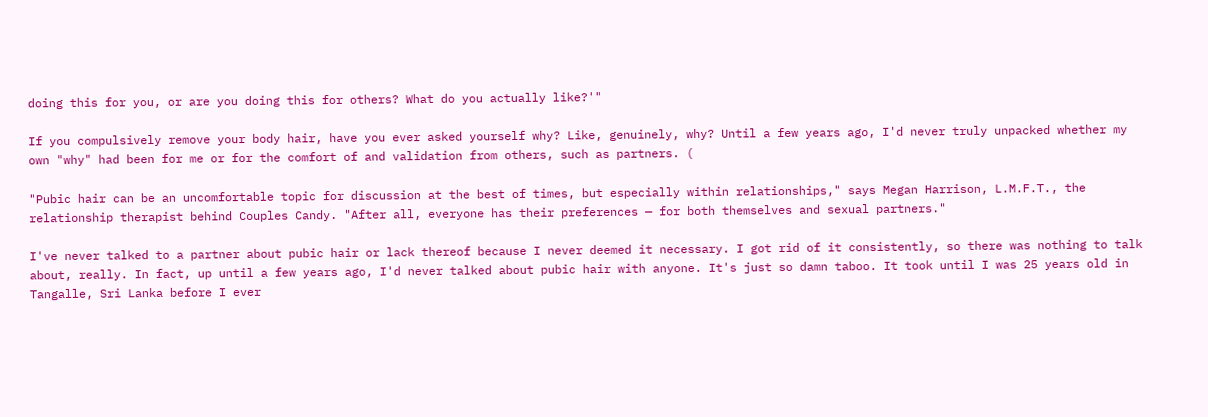doing this for you, or are you doing this for others? What do you actually like?'"

If you compulsively remove your body hair, have you ever asked yourself why? Like, genuinely, why? Until a few years ago, I'd never truly unpacked whether my own "why" had been for me or for the comfort of and validation from others, such as partners. (

"Pubic hair can be an uncomfortable topic for discussion at the best of times, but especially within relationships," says Megan Harrison, L.M.F.T., the relationship therapist behind Couples Candy. "After all, everyone has their preferences — for both themselves and sexual partners."

I've never talked to a partner about pubic hair or lack thereof because I never deemed it necessary. I got rid of it consistently, so there was nothing to talk about, really. In fact, up until a few years ago, I'd never talked about pubic hair with anyone. It's just so damn taboo. It took until I was 25 years old in Tangalle, Sri Lanka before I ever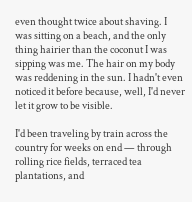even thought twice about shaving. I was sitting on a beach, and the only thing hairier than the coconut I was sipping was me. The hair on my body was reddening in the sun. I hadn't even noticed it before because, well, I'd never let it grow to be visible.

I'd been traveling by train across the country for weeks on end — through rolling rice fields, terraced tea plantations, and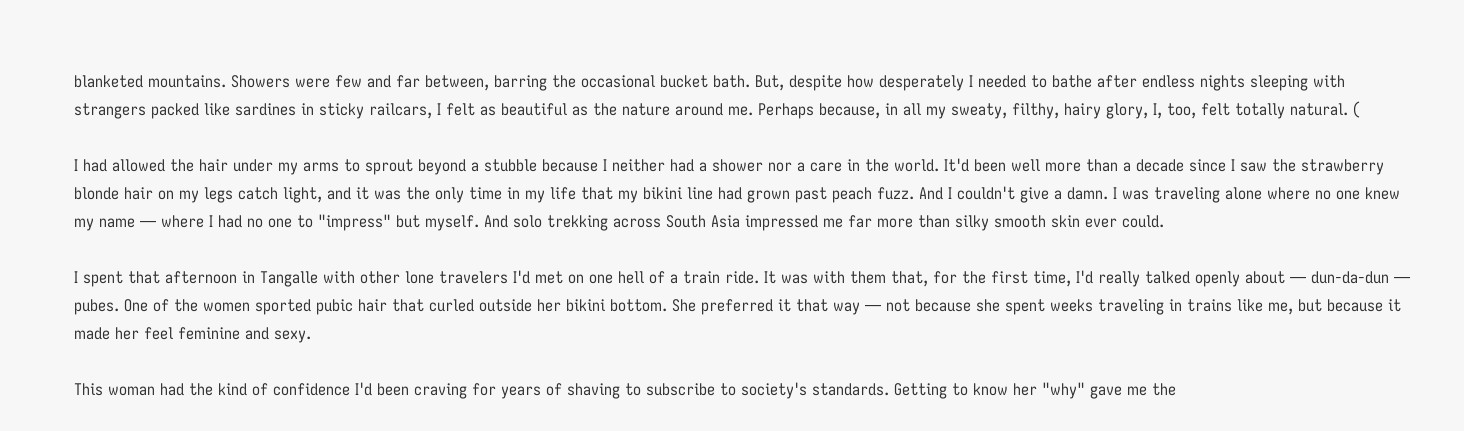blanketed mountains. Showers were few and far between, barring the occasional bucket bath. But, despite how desperately I needed to bathe after endless nights sleeping with strangers packed like sardines in sticky railcars, I felt as beautiful as the nature around me. Perhaps because, in all my sweaty, filthy, hairy glory, I, too, felt totally natural. (

I had allowed the hair under my arms to sprout beyond a stubble because I neither had a shower nor a care in the world. It'd been well more than a decade since I saw the strawberry blonde hair on my legs catch light, and it was the only time in my life that my bikini line had grown past peach fuzz. And I couldn't give a damn. I was traveling alone where no one knew my name — where I had no one to "impress" but myself. And solo trekking across South Asia impressed me far more than silky smooth skin ever could.

I spent that afternoon in Tangalle with other lone travelers I'd met on one hell of a train ride. It was with them that, for the first time, I'd really talked openly about — dun-da-dun — pubes. One of the women sported pubic hair that curled outside her bikini bottom. She preferred it that way — not because she spent weeks traveling in trains like me, but because it made her feel feminine and sexy.

This woman had the kind of confidence I'd been craving for years of shaving to subscribe to society's standards. Getting to know her "why" gave me the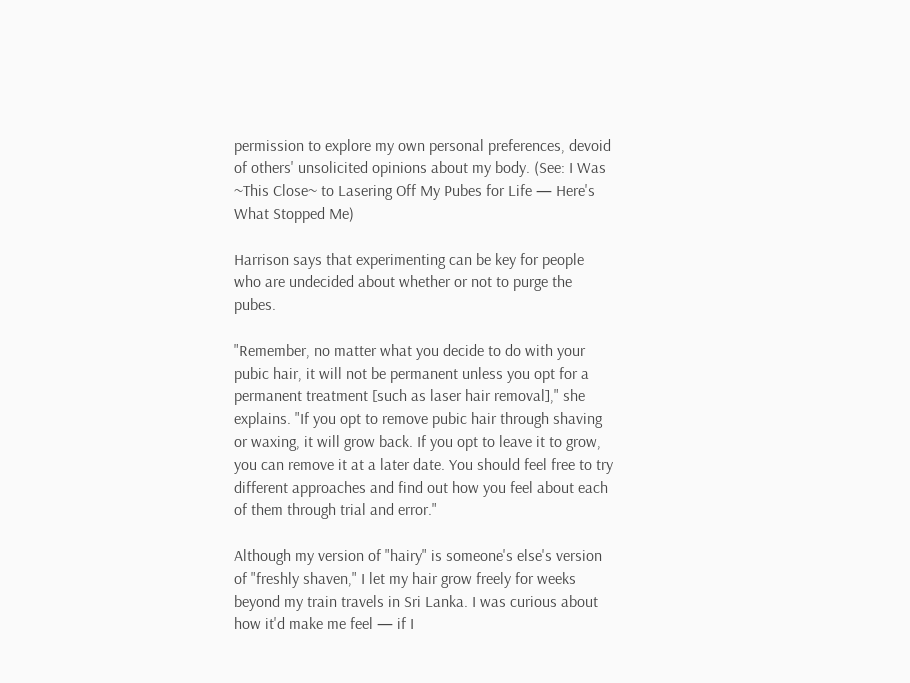permission to explore my own personal preferences, devoid of others' unsolicited opinions about my body. (See: I Was ~This Close~ to Lasering Off My Pubes for Life — Here's What Stopped Me)

Harrison says that experimenting can be key for people who are undecided about whether or not to purge the pubes.

"Remember, no matter what you decide to do with your pubic hair, it will not be permanent unless you opt for a permanent treatment [such as laser hair removal]," she explains. "If you opt to remove pubic hair through shaving or waxing, it will grow back. If you opt to leave it to grow, you can remove it at a later date. You should feel free to try different approaches and find out how you feel about each of them through trial and error."

Although my version of "hairy" is someone's else's version of "freshly shaven," I let my hair grow freely for weeks beyond my train travels in Sri Lanka. I was curious about how it'd make me feel — if I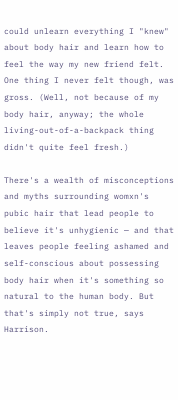could unlearn everything I "knew" about body hair and learn how to feel the way my new friend felt. One thing I never felt though, was gross. (Well, not because of my body hair, anyway; the whole living-out-of-a-backpack thing didn't quite feel fresh.)

There's a wealth of misconceptions and myths surrounding womxn's pubic hair that lead people to believe it's unhygienic — and that leaves people feeling ashamed and self-conscious about possessing body hair when it's something so natural to the human body. But that's simply not true, says Harrison.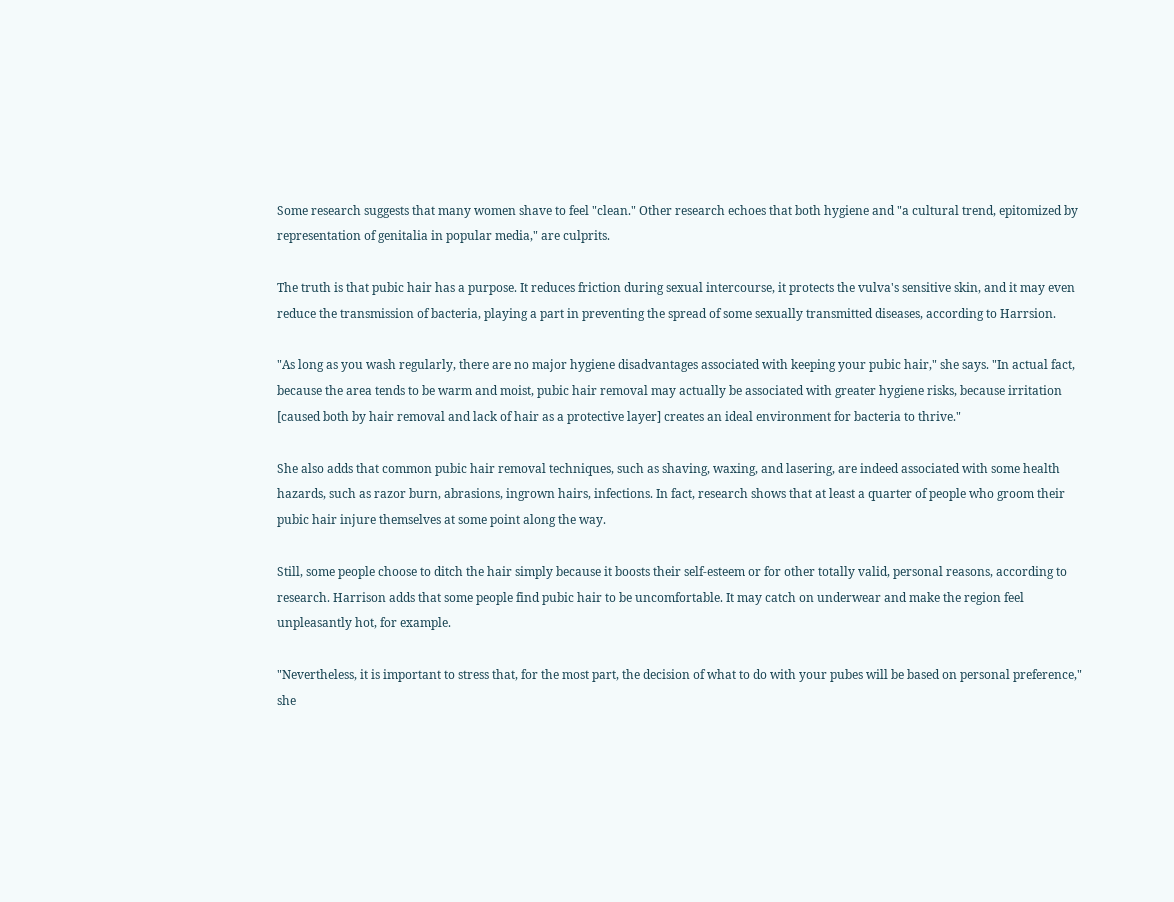Some research suggests that many women shave to feel "clean." Other research echoes that both hygiene and "a cultural trend, epitomized by representation of genitalia in popular media," are culprits.

The truth is that pubic hair has a purpose. It reduces friction during sexual intercourse, it protects the vulva's sensitive skin, and it may even reduce the transmission of bacteria, playing a part in preventing the spread of some sexually transmitted diseases, according to Harrsion.

"As long as you wash regularly, there are no major hygiene disadvantages associated with keeping your pubic hair," she says. "In actual fact, because the area tends to be warm and moist, pubic hair removal may actually be associated with greater hygiene risks, because irritation [caused both by hair removal and lack of hair as a protective layer] creates an ideal environment for bacteria to thrive."

She also adds that common pubic hair removal techniques, such as shaving, waxing, and lasering, are indeed associated with some health hazards, such as razor burn, abrasions, ingrown hairs, infections. In fact, research shows that at least a quarter of people who groom their pubic hair injure themselves at some point along the way.

Still, some people choose to ditch the hair simply because it boosts their self-esteem or for other totally valid, personal reasons, according to research. Harrison adds that some people find pubic hair to be uncomfortable. It may catch on underwear and make the region feel unpleasantly hot, for example.

"Nevertheless, it is important to stress that, for the most part, the decision of what to do with your pubes will be based on personal preference," she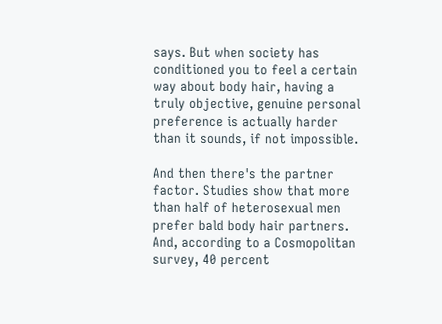says. But when society has conditioned you to feel a certain way about body hair, having a truly objective, genuine personal preference is actually harder than it sounds, if not impossible.

And then there's the partner factor. Studies show that more than half of heterosexual men prefer bald body hair partners. And, according to a Cosmopolitan survey, 40 percent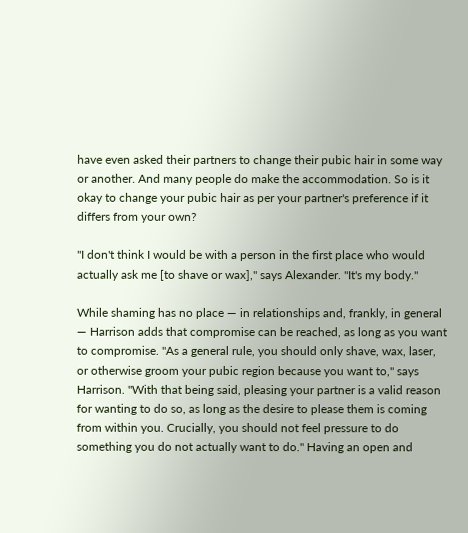have even asked their partners to change their pubic hair in some way or another. And many people do make the accommodation. So is it okay to change your pubic hair as per your partner's preference if it differs from your own?

"I don't think I would be with a person in the first place who would actually ask me [to shave or wax]," says Alexander. "It's my body."

While shaming has no place — in relationships and, frankly, in general — Harrison adds that compromise can be reached, as long as you want to compromise. "As a general rule, you should only shave, wax, laser, or otherwise groom your pubic region because you want to," says Harrison. "With that being said, pleasing your partner is a valid reason for wanting to do so, as long as the desire to please them is coming from within you. Crucially, you should not feel pressure to do something you do not actually want to do." Having an open and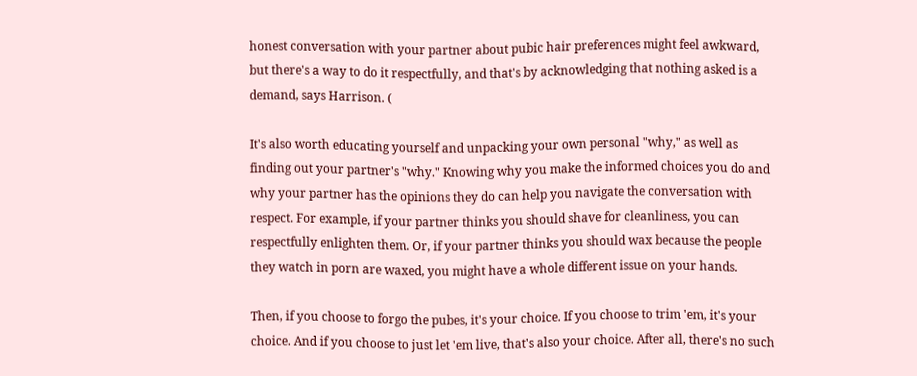honest conversation with your partner about pubic hair preferences might feel awkward, but there's a way to do it respectfully, and that's by acknowledging that nothing asked is a demand, says Harrison. (

It's also worth educating yourself and unpacking your own personal "why," as well as finding out your partner's "why." Knowing why you make the informed choices you do and why your partner has the opinions they do can help you navigate the conversation with respect. For example, if your partner thinks you should shave for cleanliness, you can respectfully enlighten them. Or, if your partner thinks you should wax because the people they watch in porn are waxed, you might have a whole different issue on your hands.

Then, if you choose to forgo the pubes, it's your choice. If you choose to trim 'em, it's your choice. And if you choose to just let 'em live, that's also your choice. After all, there's no such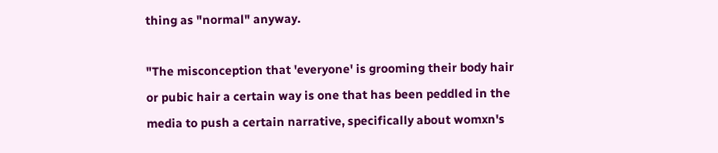thing as "normal" anyway.

"The misconception that 'everyone' is grooming their body hair or pubic hair a certain way is one that has been peddled in the media to push a certain narrative, specifically about womxn's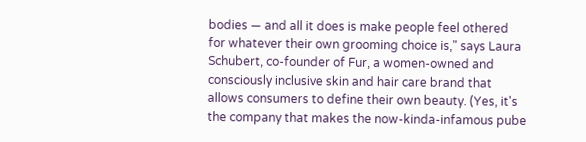bodies — and all it does is make people feel othered for whatever their own grooming choice is," says Laura Schubert, co-founder of Fur, a women-owned and consciously inclusive skin and hair care brand that allows consumers to define their own beauty. (Yes, it's the company that makes the now-kinda-infamous pube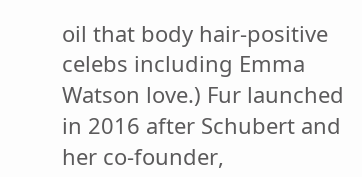oil that body hair-positive celebs including Emma Watson love.) Fur launched in 2016 after Schubert and her co-founder,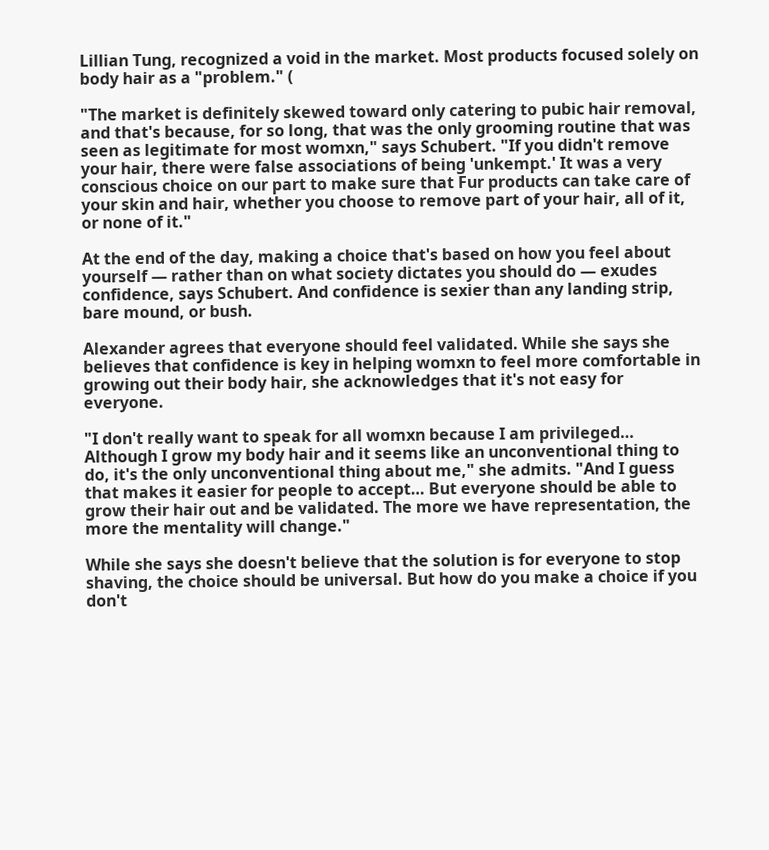Lillian Tung, recognized a void in the market. Most products focused solely on body hair as a "problem." (

"The market is definitely skewed toward only catering to pubic hair removal, and that's because, for so long, that was the only grooming routine that was seen as legitimate for most womxn," says Schubert. "If you didn't remove your hair, there were false associations of being 'unkempt.' It was a very conscious choice on our part to make sure that Fur products can take care of your skin and hair, whether you choose to remove part of your hair, all of it, or none of it."

At the end of the day, making a choice that's based on how you feel about yourself — rather than on what society dictates you should do — exudes confidence, says Schubert. And confidence is sexier than any landing strip, bare mound, or bush.

Alexander agrees that everyone should feel validated. While she says she believes that confidence is key in helping womxn to feel more comfortable in growing out their body hair, she acknowledges that it's not easy for everyone.

"I don't really want to speak for all womxn because I am privileged… Although I grow my body hair and it seems like an unconventional thing to do, it's the only unconventional thing about me," she admits. "And I guess that makes it easier for people to accept… But everyone should be able to grow their hair out and be validated. The more we have representation, the more the mentality will change."

While she says she doesn't believe that the solution is for everyone to stop shaving, the choice should be universal. But how do you make a choice if you don't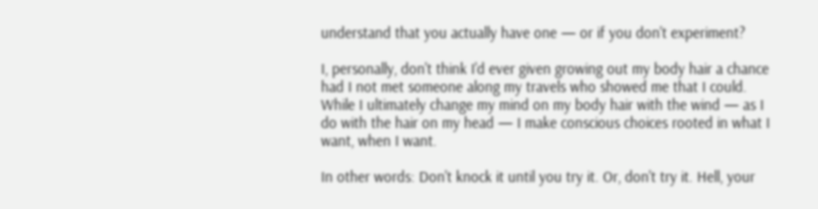understand that you actually have one — or if you don't experiment?

I, personally, don't think I'd ever given growing out my body hair a chance had I not met someone along my travels who showed me that I could. While I ultimately change my mind on my body hair with the wind — as I do with the hair on my head — I make conscious choices rooted in what I want, when I want.

In other words: Don't knock it until you try it. Or, don't try it. Hell, your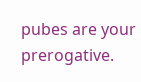pubes are your prerogative.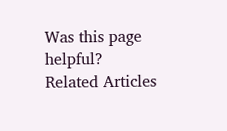Was this page helpful?
Related Articles